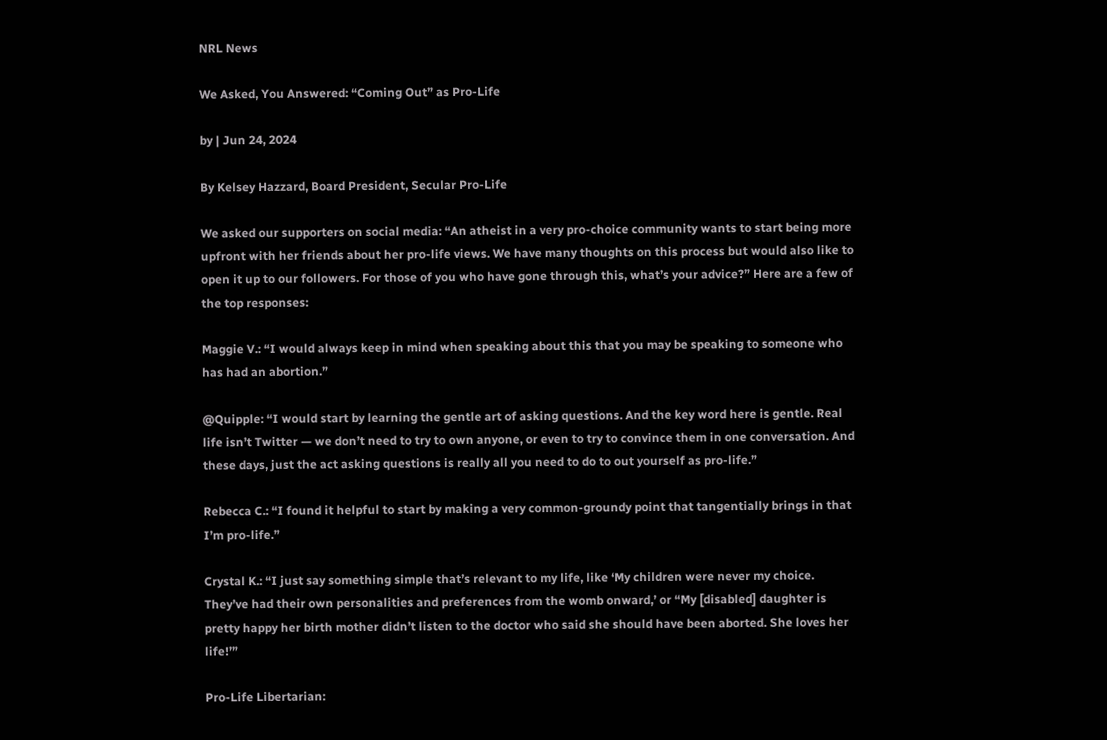NRL News

We Asked, You Answered: “Coming Out” as Pro-Life

by | Jun 24, 2024

By Kelsey Hazzard, Board President, Secular Pro-Life

We asked our supporters on social media: “An atheist in a very pro-choice community wants to start being more upfront with her friends about her pro-life views. We have many thoughts on this process but would also like to open it up to our followers. For those of you who have gone through this, what’s your advice?” Here are a few of the top responses:

Maggie V.: “I would always keep in mind when speaking about this that you may be speaking to someone who has had an abortion.”

@Quipple: “I would start by learning the gentle art of asking questions. And the key word here is gentle. Real life isn’t Twitter — we don’t need to try to own anyone, or even to try to convince them in one conversation. And these days, just the act asking questions is really all you need to do to out yourself as pro-life.”

Rebecca C.: “I found it helpful to start by making a very common-groundy point that tangentially brings in that I’m pro-life.”

Crystal K.: “I just say something simple that’s relevant to my life, like ‘My children were never my choice. They’ve had their own personalities and preferences from the womb onward,’ or “My [disabled] daughter is pretty happy her birth mother didn’t listen to the doctor who said she should have been aborted. She loves her life!’”

Pro-Life Libertarian: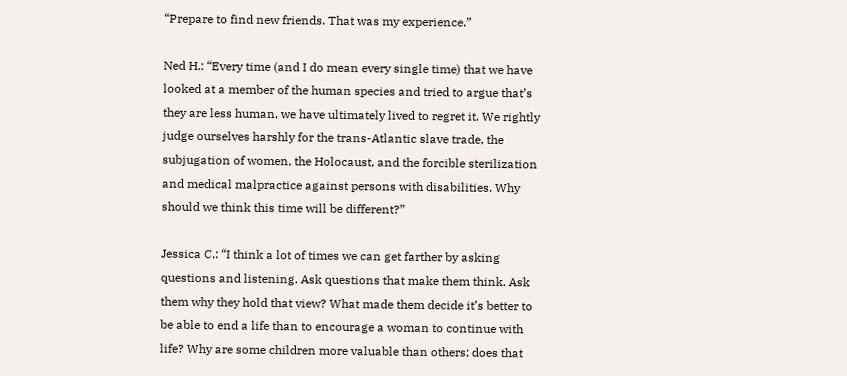“Prepare to find new friends. That was my experience.”

Ned H.: “Every time (and I do mean every single time) that we have looked at a member of the human species and tried to argue that’s they are less human, we have ultimately lived to regret it. We rightly judge ourselves harshly for the trans-Atlantic slave trade, the subjugation of women, the Holocaust, and the forcible sterilization and medical malpractice against persons with disabilities. Why should we think this time will be different?”

Jessica C.: “I think a lot of times we can get farther by asking questions and listening. Ask questions that make them think. Ask them why they hold that view? What made them decide it’s better to be able to end a life than to encourage a woman to continue with life? Why are some children more valuable than others; does that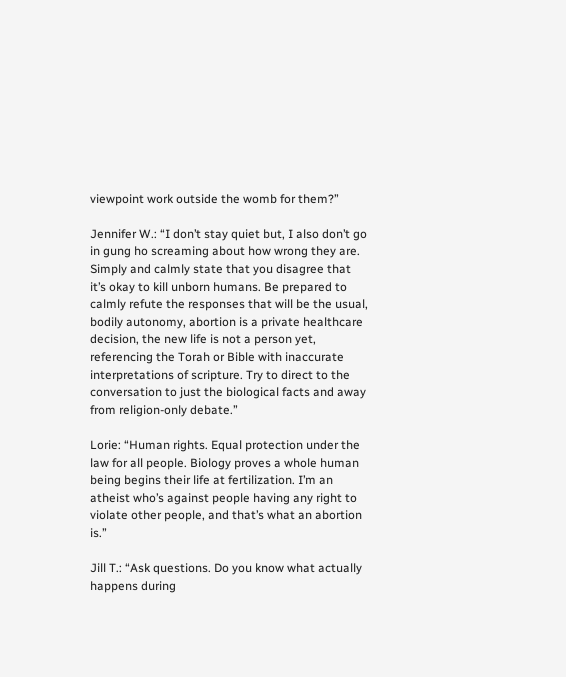viewpoint work outside the womb for them?”

Jennifer W.: “I don’t stay quiet but, I also don’t go in gung ho screaming about how wrong they are. Simply and calmly state that you disagree that it’s okay to kill unborn humans. Be prepared to calmly refute the responses that will be the usual, bodily autonomy, abortion is a private healthcare decision, the new life is not a person yet, referencing the Torah or Bible with inaccurate interpretations of scripture. Try to direct to the conversation to just the biological facts and away from religion-only debate.”

Lorie: “Human rights. Equal protection under the law for all people. Biology proves a whole human being begins their life at fertilization. I’m an atheist who’s against people having any right to violate other people, and that’s what an abortion is.”

Jill T.: “Ask questions. Do you know what actually happens during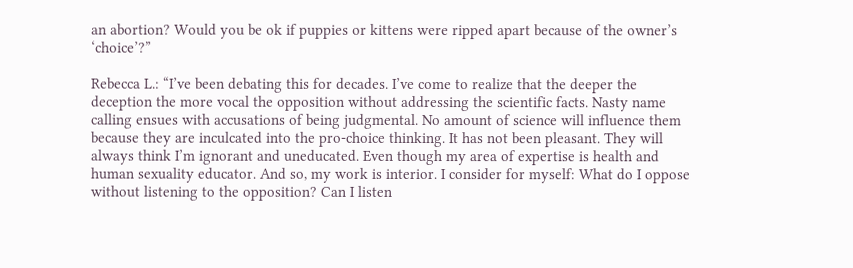an abortion? Would you be ok if puppies or kittens were ripped apart because of the owner’s ‘choice’?”

Rebecca L.: “I’ve been debating this for decades. I’ve come to realize that the deeper the deception the more vocal the opposition without addressing the scientific facts. Nasty name calling ensues with accusations of being judgmental. No amount of science will influence them because they are inculcated into the pro-choice thinking. It has not been pleasant. They will always think I’m ignorant and uneducated. Even though my area of expertise is health and human sexuality educator. And so, my work is interior. I consider for myself: What do I oppose without listening to the opposition? Can I listen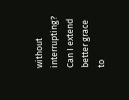without interrupting? Can I extend better grace to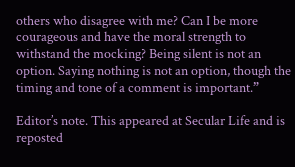others who disagree with me? Can I be more courageous and have the moral strength to withstand the mocking? Being silent is not an option. Saying nothing is not an option, though the timing and tone of a comment is important.”

Editor’s note. This appeared at Secular Life and is reposted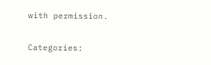with permission.

Categories: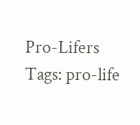Pro-Lifers
Tags: pro-life